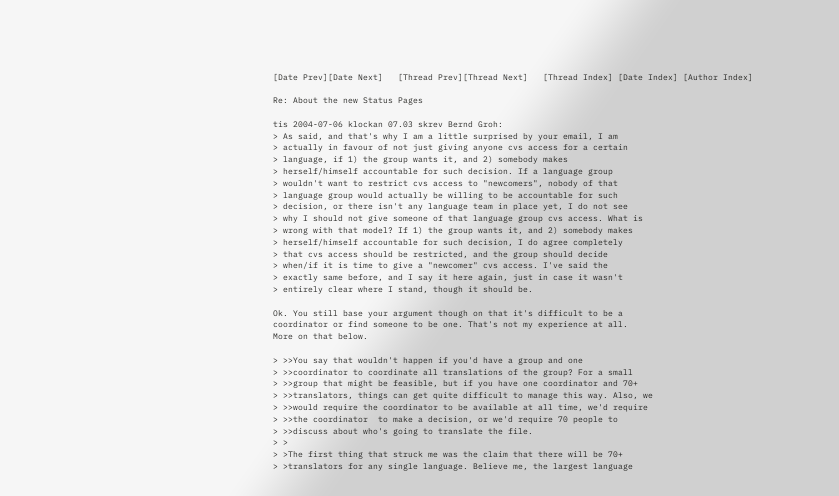[Date Prev][Date Next]   [Thread Prev][Thread Next]   [Thread Index] [Date Index] [Author Index]

Re: About the new Status Pages

tis 2004-07-06 klockan 07.03 skrev Bernd Groh:
> As said, and that's why I am a little surprised by your email, I am
> actually in favour of not just giving anyone cvs access for a certain
> language, if 1) the group wants it, and 2) somebody makes
> herself/himself accountable for such decision. If a language group
> wouldn't want to restrict cvs access to "newcomers", nobody of that
> language group would actually be willing to be accountable for such
> decision, or there isn't any language team in place yet, I do not see
> why I should not give someone of that language group cvs access. What is
> wrong with that model? If 1) the group wants it, and 2) somebody makes
> herself/himself accountable for such decision, I do agree completely
> that cvs access should be restricted, and the group should decide
> when/if it is time to give a "newcomer" cvs access. I've said the
> exactly same before, and I say it here again, just in case it wasn't
> entirely clear where I stand, though it should be.

Ok. You still base your argument though on that it's difficult to be a
coordinator or find someone to be one. That's not my experience at all.
More on that below.

> >>You say that wouldn't happen if you'd have a group and one
> >>coordinator to coordinate all translations of the group? For a small
> >>group that might be feasible, but if you have one coordinator and 70+
> >>translators, things can get quite difficult to manage this way. Also, we
> >>would require the coordinator to be available at all time, we'd require
> >>the coordinator  to make a decision, or we'd require 70 people to
> >>discuss about who's going to translate the file.
> >
> >The first thing that struck me was the claim that there will be 70+
> >translators for any single language. Believe me, the largest language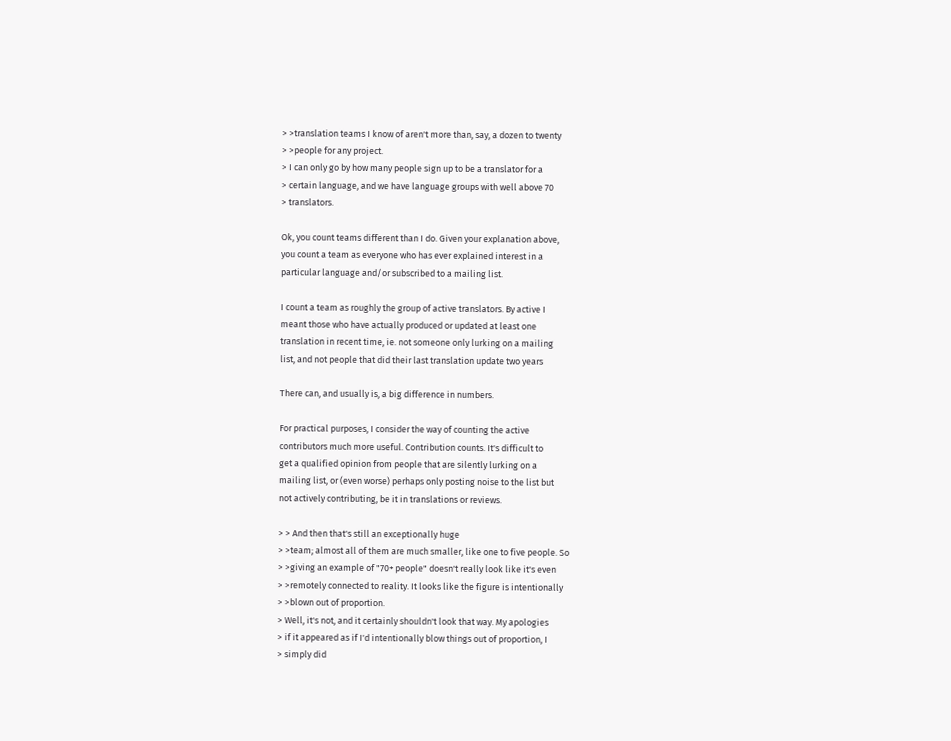> >translation teams I know of aren't more than, say, a dozen to twenty
> >people for any project.
> I can only go by how many people sign up to be a translator for a
> certain language, and we have language groups with well above 70
> translators.

Ok, you count teams different than I do. Given your explanation above,
you count a team as everyone who has ever explained interest in a
particular language and/or subscribed to a mailing list.

I count a team as roughly the group of active translators. By active I
meant those who have actually produced or updated at least one
translation in recent time, ie. not someone only lurking on a mailing
list, and not people that did their last translation update two years

There can, and usually is, a big difference in numbers.

For practical purposes, I consider the way of counting the active
contributors much more useful. Contribution counts. It's difficult to
get a qualified opinion from people that are silently lurking on a
mailing list, or (even worse) perhaps only posting noise to the list but
not actively contributing, be it in translations or reviews.

> > And then that's still an exceptionally huge
> >team; almost all of them are much smaller, like one to five people. So
> >giving an example of "70+ people" doesn't really look like it's even
> >remotely connected to reality. It looks like the figure is intentionally
> >blown out of proportion.
> Well, it's not, and it certainly shouldn't look that way. My apologies
> if it appeared as if I'd intentionally blow things out of proportion, I
> simply did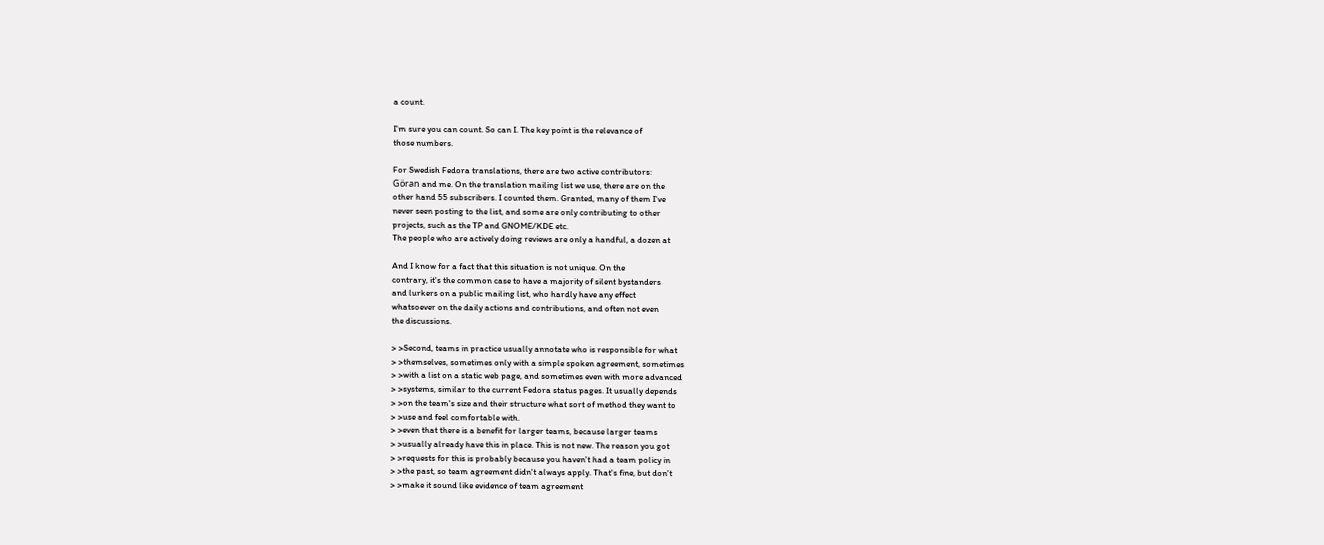a count.

I'm sure you can count. So can I. The key point is the relevance of
those numbers.

For Swedish Fedora translations, there are two active contributors:
Göran and me. On the translation mailing list we use, there are on the
other hand 55 subscribers. I counted them. Granted, many of them I've
never seen posting to the list, and some are only contributing to other
projects, such as the TP and GNOME/KDE etc.
The people who are actively doing reviews are only a handful, a dozen at

And I know for a fact that this situation is not unique. On the
contrary, it's the common case to have a majority of silent bystanders
and lurkers on a public mailing list, who hardly have any effect
whatsoever on the daily actions and contributions, and often not even
the discussions.

> >Second, teams in practice usually annotate who is responsible for what
> >themselves, sometimes only with a simple spoken agreement, sometimes
> >with a list on a static web page, and sometimes even with more advanced
> >systems, similar to the current Fedora status pages. It usually depends
> >on the team's size and their structure what sort of method they want to
> >use and feel comfortable with.
> >even that there is a benefit for larger teams, because larger teams
> >usually already have this in place. This is not new. The reason you got
> >requests for this is probably because you haven't had a team policy in
> >the past, so team agreement didn't always apply. That's fine, but don't
> >make it sound like evidence of team agreement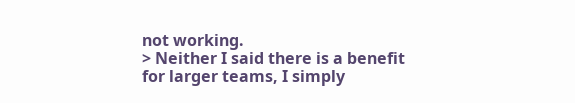not working.
> Neither I said there is a benefit for larger teams, I simply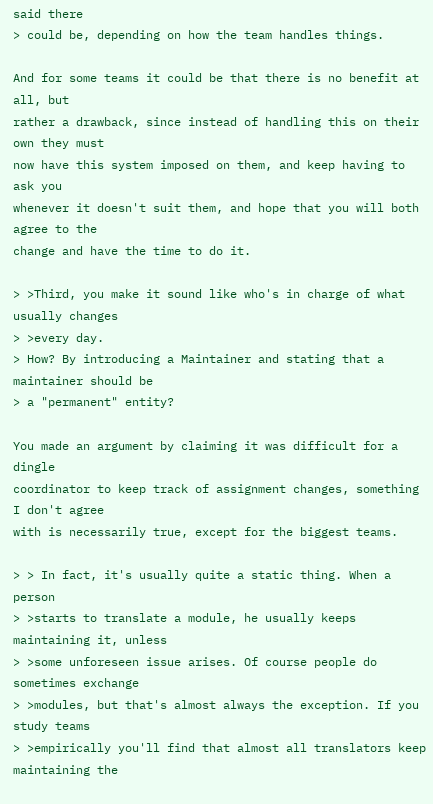said there
> could be, depending on how the team handles things.

And for some teams it could be that there is no benefit at all, but
rather a drawback, since instead of handling this on their own they must
now have this system imposed on them, and keep having to ask you
whenever it doesn't suit them, and hope that you will both agree to the
change and have the time to do it.

> >Third, you make it sound like who's in charge of what usually changes
> >every day.
> How? By introducing a Maintainer and stating that a maintainer should be
> a "permanent" entity?

You made an argument by claiming it was difficult for a dingle
coordinator to keep track of assignment changes, something I don't agree
with is necessarily true, except for the biggest teams.

> > In fact, it's usually quite a static thing. When a person
> >starts to translate a module, he usually keeps maintaining it, unless
> >some unforeseen issue arises. Of course people do sometimes exchange
> >modules, but that's almost always the exception. If you study teams
> >empirically you'll find that almost all translators keep maintaining the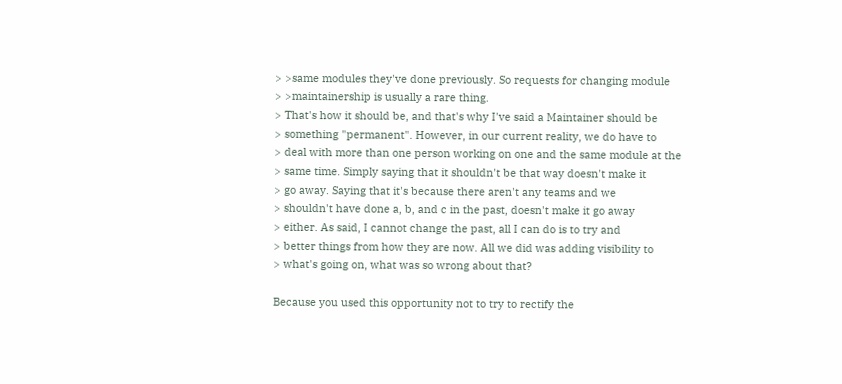> >same modules they've done previously. So requests for changing module
> >maintainership is usually a rare thing.
> That's how it should be, and that's why I've said a Maintainer should be
> something "permanent". However, in our current reality, we do have to
> deal with more than one person working on one and the same module at the
> same time. Simply saying that it shouldn't be that way doesn't make it
> go away. Saying that it's because there aren't any teams and we
> shouldn't have done a, b, and c in the past, doesn't make it go away
> either. As said, I cannot change the past, all I can do is to try and
> better things from how they are now. All we did was adding visibility to
> what's going on, what was so wrong about that?

Because you used this opportunity not to try to rectify the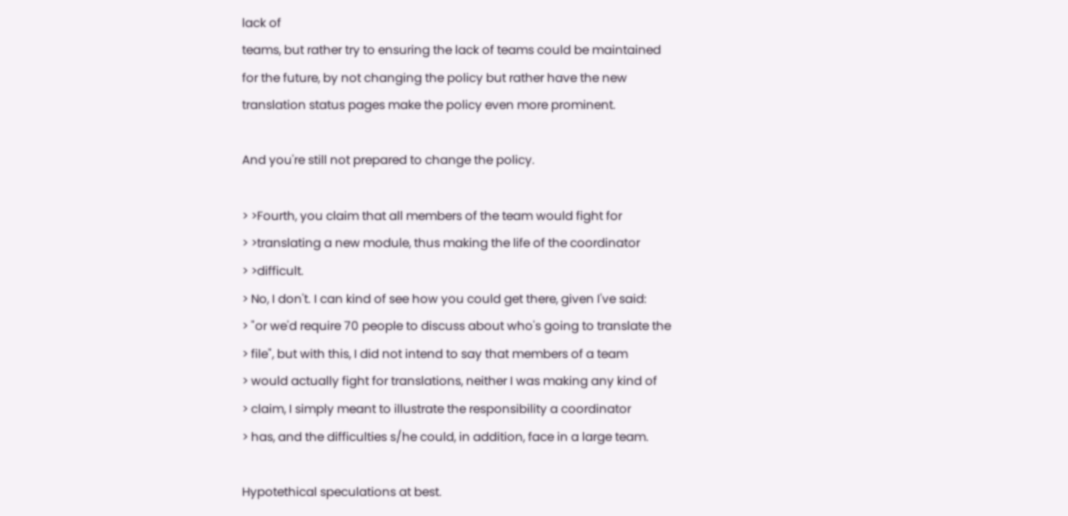lack of
teams, but rather try to ensuring the lack of teams could be maintained
for the future, by not changing the policy but rather have the new
translation status pages make the policy even more prominent.

And you're still not prepared to change the policy.

> >Fourth, you claim that all members of the team would fight for
> >translating a new module, thus making the life of the coordinator
> >difficult.
> No, I don't. I can kind of see how you could get there, given I've said:
> "or we'd require 70 people to discuss about who's going to translate the
> file", but with this, I did not intend to say that members of a team
> would actually fight for translations, neither I was making any kind of
> claim, I simply meant to illustrate the responsibility a coordinator
> has, and the difficulties s/he could, in addition, face in a large team.

Hypotethical speculations at best.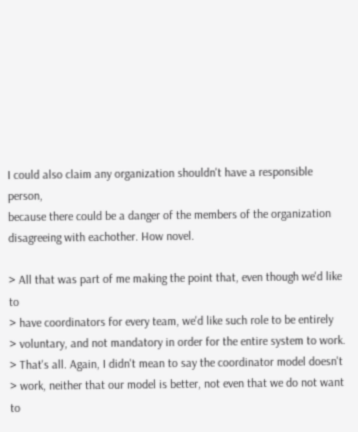I could also claim any organization shouldn't have a responsible person,
because there could be a danger of the members of the organization
disagreeing with eachother. How novel.

> All that was part of me making the point that, even though we'd like to
> have coordinators for every team, we'd like such role to be entirely
> voluntary, and not mandatory in order for the entire system to work.
> That's all. Again, I didn't mean to say the coordinator model doesn't
> work, neither that our model is better, not even that we do not want to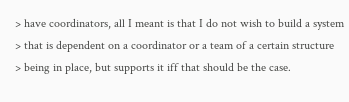> have coordinators, all I meant is that I do not wish to build a system
> that is dependent on a coordinator or a team of a certain structure
> being in place, but supports it iff that should be the case.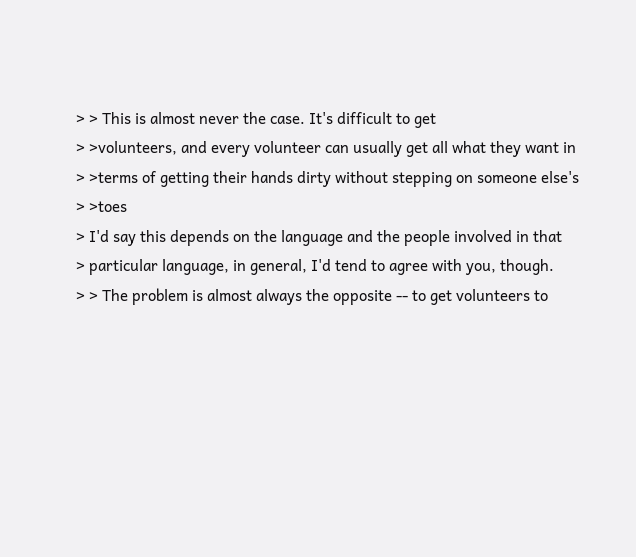> > This is almost never the case. It's difficult to get
> >volunteers, and every volunteer can usually get all what they want in
> >terms of getting their hands dirty without stepping on someone else's
> >toes
> I'd say this depends on the language and the people involved in that
> particular language, in general, I'd tend to agree with you, though.
> > The problem is almost always the opposite -- to get volunteers to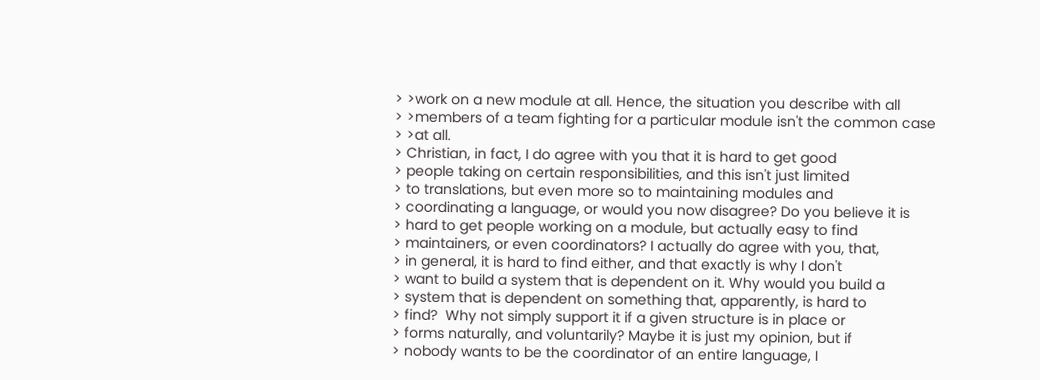> >work on a new module at all. Hence, the situation you describe with all
> >members of a team fighting for a particular module isn't the common case
> >at all.
> Christian, in fact, I do agree with you that it is hard to get good
> people taking on certain responsibilities, and this isn't just limited
> to translations, but even more so to maintaining modules and
> coordinating a language, or would you now disagree? Do you believe it is
> hard to get people working on a module, but actually easy to find
> maintainers, or even coordinators? I actually do agree with you, that,
> in general, it is hard to find either, and that exactly is why I don't
> want to build a system that is dependent on it. Why would you build a
> system that is dependent on something that, apparently, is hard to
> find?  Why not simply support it if a given structure is in place or
> forms naturally, and voluntarily? Maybe it is just my opinion, but if
> nobody wants to be the coordinator of an entire language, I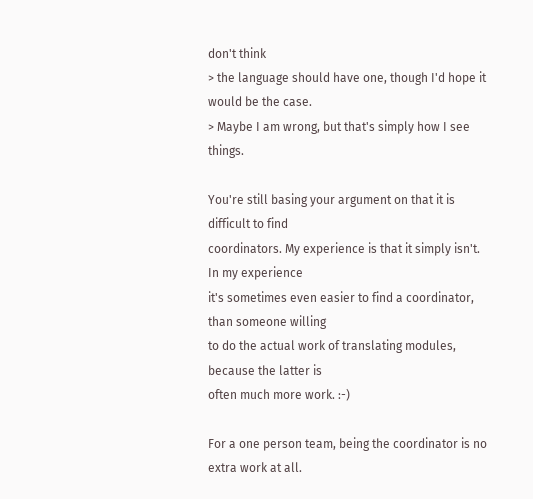don't think
> the language should have one, though I'd hope it would be the case.
> Maybe I am wrong, but that's simply how I see things.

You're still basing your argument on that it is difficult to find
coordinators. My experience is that it simply isn't. In my experience
it's sometimes even easier to find a coordinator, than someone willing
to do the actual work of translating modules, because the latter is
often much more work. :-)

For a one person team, being the coordinator is no extra work at all.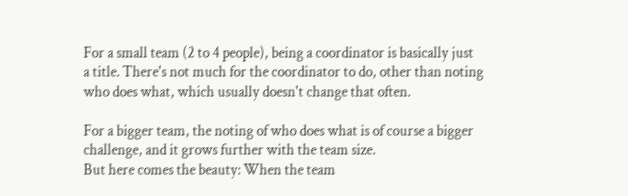For a small team (2 to 4 people), being a coordinator is basically just
a title. There's not much for the coordinator to do, other than noting
who does what, which usually doesn't change that often.

For a bigger team, the noting of who does what is of course a bigger
challenge, and it grows further with the team size.
But here comes the beauty: When the team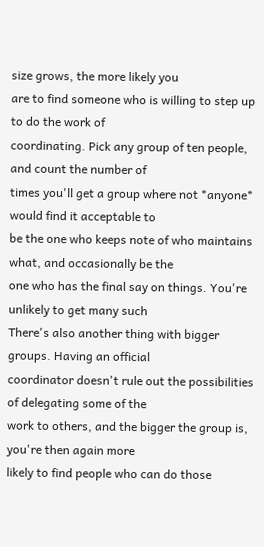size grows, the more likely you
are to find someone who is willing to step up to do the work of
coordinating. Pick any group of ten people, and count the number of
times you'll get a group where not *anyone* would find it acceptable to
be the one who keeps note of who maintains what, and occasionally be the
one who has the final say on things. You're unlikely to get many such
There's also another thing with bigger groups. Having an official
coordinator doesn't rule out the possibilities of delegating some of the
work to others, and the bigger the group is, you're then again more
likely to find people who can do those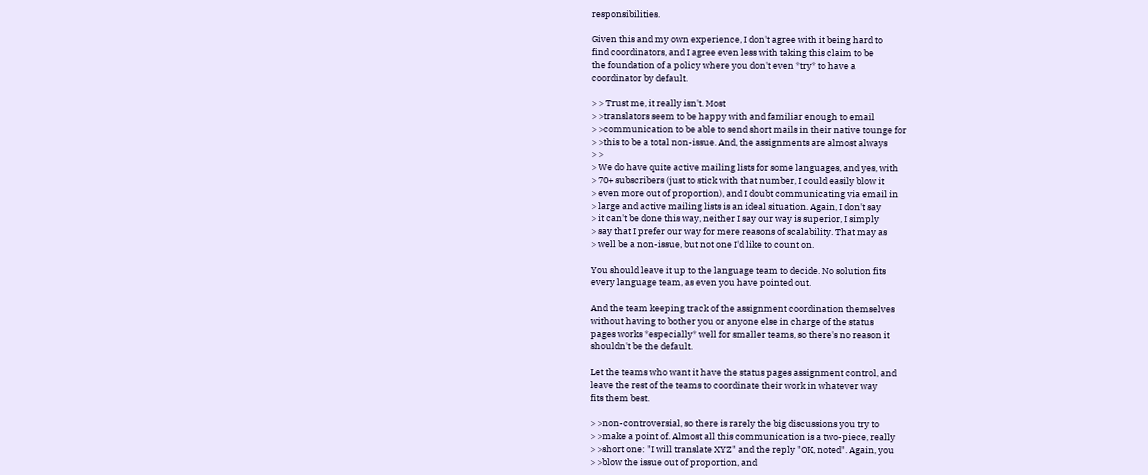responsibilities.

Given this and my own experience, I don't agree with it being hard to
find coordinators, and I agree even less with taking this claim to be
the foundation of a policy where you don't even *try* to have a
coordinator by default.

> > Trust me, it really isn't. Most
> >translators seem to be happy with and familiar enough to email
> >communication to be able to send short mails in their native tounge for
> >this to be a total non-issue. And, the assignments are almost always
> >
> We do have quite active mailing lists for some languages, and yes, with
> 70+ subscribers (just to stick with that number, I could easily blow it
> even more out of proportion), and I doubt communicating via email in
> large and active mailing lists is an ideal situation. Again, I don't say
> it can't be done this way, neither I say our way is superior, I simply
> say that I prefer our way for mere reasons of scalability. That may as
> well be a non-issue, but not one I'd like to count on.

You should leave it up to the language team to decide. No solution fits
every language team, as even you have pointed out.

And the team keeping track of the assignment coordination themselves
without having to bother you or anyone else in charge of the status
pages works *especially* well for smaller teams, so there's no reason it
shouldn't be the default.

Let the teams who want it have the status pages assignment control, and
leave the rest of the teams to coordinate their work in whatever way
fits them best.

> >non-controversial, so there is rarely the big discussions you try to
> >make a point of. Almost all this communication is a two-piece, really
> >short one: "I will translate XYZ" and the reply "OK, noted". Again, you
> >blow the issue out of proportion, and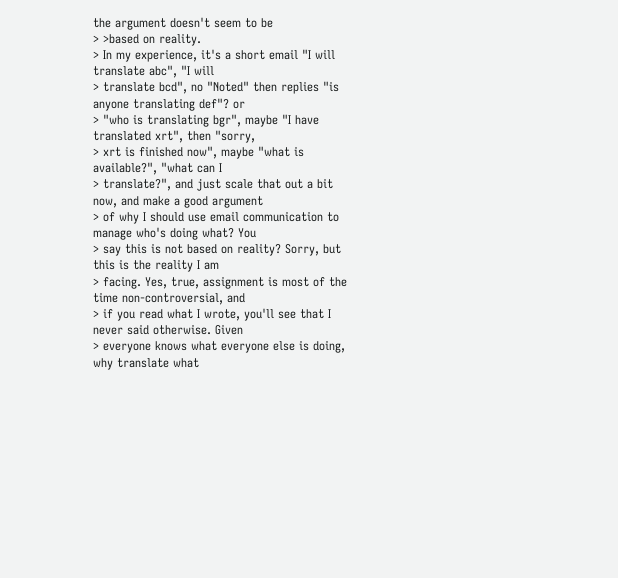the argument doesn't seem to be
> >based on reality.
> In my experience, it's a short email "I will translate abc", "I will
> translate bcd", no "Noted" then replies "is anyone translating def"? or
> "who is translating bgr", maybe "I have translated xrt", then "sorry,
> xrt is finished now", maybe "what is available?", "what can I
> translate?", and just scale that out a bit now, and make a good argument
> of why I should use email communication to manage who's doing what? You
> say this is not based on reality? Sorry, but this is the reality I am
> facing. Yes, true, assignment is most of the time non-controversial, and
> if you read what I wrote, you'll see that I never said otherwise. Given
> everyone knows what everyone else is doing, why translate what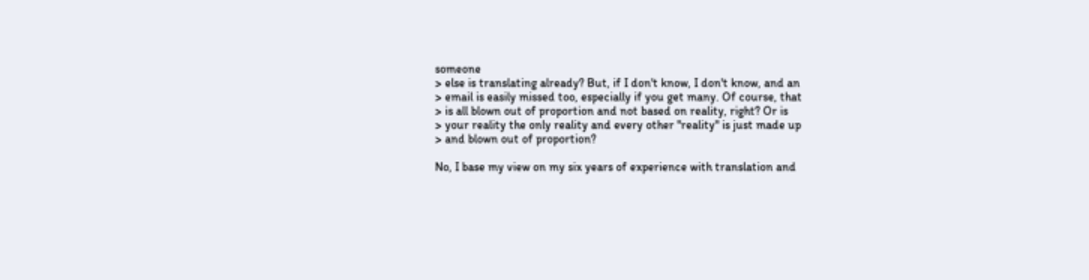someone
> else is translating already? But, if I don't know, I don't know, and an
> email is easily missed too, especially if you get many. Of course, that
> is all blown out of proportion and not based on reality, right? Or is
> your reality the only reality and every other "reality" is just made up
> and blown out of proportion?

No, I base my view on my six years of experience with translation and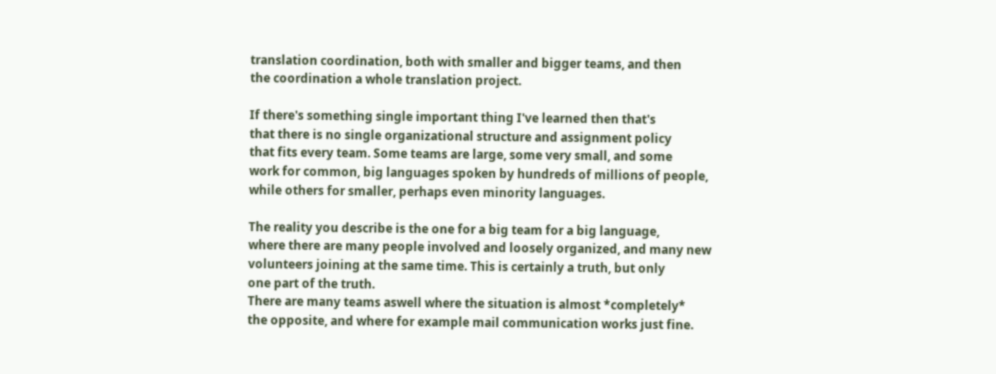translation coordination, both with smaller and bigger teams, and then
the coordination a whole translation project.

If there's something single important thing I've learned then that's
that there is no single organizational structure and assignment policy
that fits every team. Some teams are large, some very small, and some
work for common, big languages spoken by hundreds of millions of people,
while others for smaller, perhaps even minority languages.

The reality you describe is the one for a big team for a big language,
where there are many people involved and loosely organized, and many new
volunteers joining at the same time. This is certainly a truth, but only
one part of the truth.
There are many teams aswell where the situation is almost *completely*
the opposite, and where for example mail communication works just fine.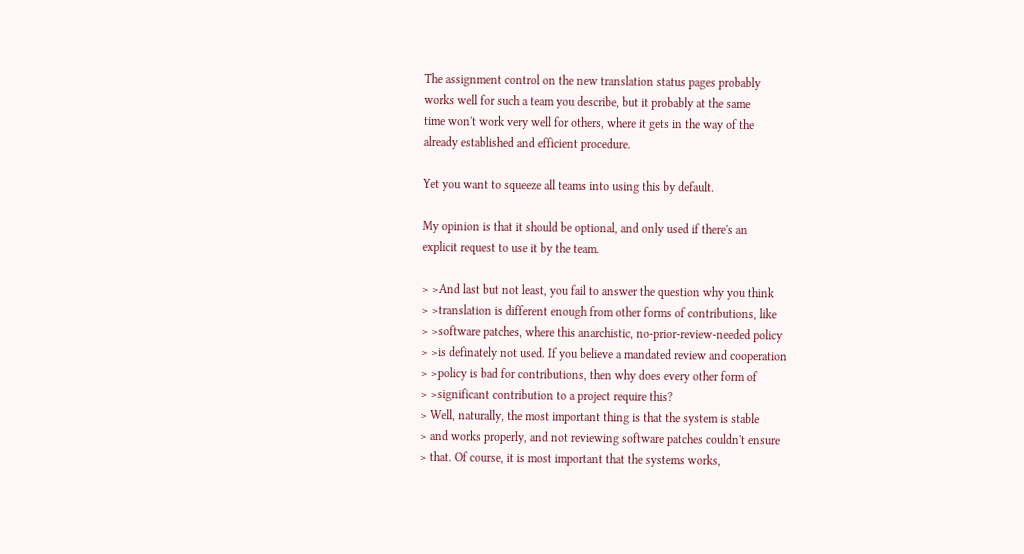The assignment control on the new translation status pages probably
works well for such a team you describe, but it probably at the same
time won't work very well for others, where it gets in the way of the
already established and efficient procedure.

Yet you want to squeeze all teams into using this by default.

My opinion is that it should be optional, and only used if there's an
explicit request to use it by the team.

> >And last but not least, you fail to answer the question why you think
> >translation is different enough from other forms of contributions, like
> >software patches, where this anarchistic, no-prior-review-needed policy
> >is definately not used. If you believe a mandated review and cooperation
> >policy is bad for contributions, then why does every other form of
> >significant contribution to a project require this?
> Well, naturally, the most important thing is that the system is stable
> and works properly, and not reviewing software patches couldn't ensure
> that. Of course, it is most important that the systems works,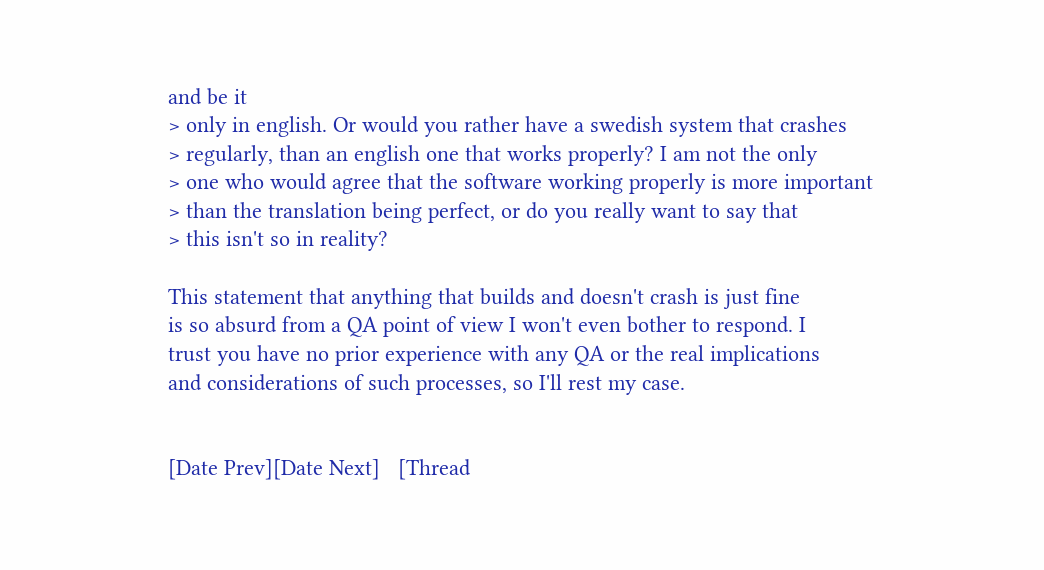and be it
> only in english. Or would you rather have a swedish system that crashes
> regularly, than an english one that works properly? I am not the only
> one who would agree that the software working properly is more important
> than the translation being perfect, or do you really want to say that
> this isn't so in reality?

This statement that anything that builds and doesn't crash is just fine
is so absurd from a QA point of view I won't even bother to respond. I
trust you have no prior experience with any QA or the real implications
and considerations of such processes, so I'll rest my case.


[Date Prev][Date Next]   [Thread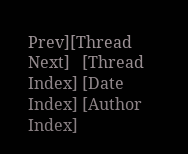Prev][Thread Next]   [Thread Index] [Date Index] [Author Index]